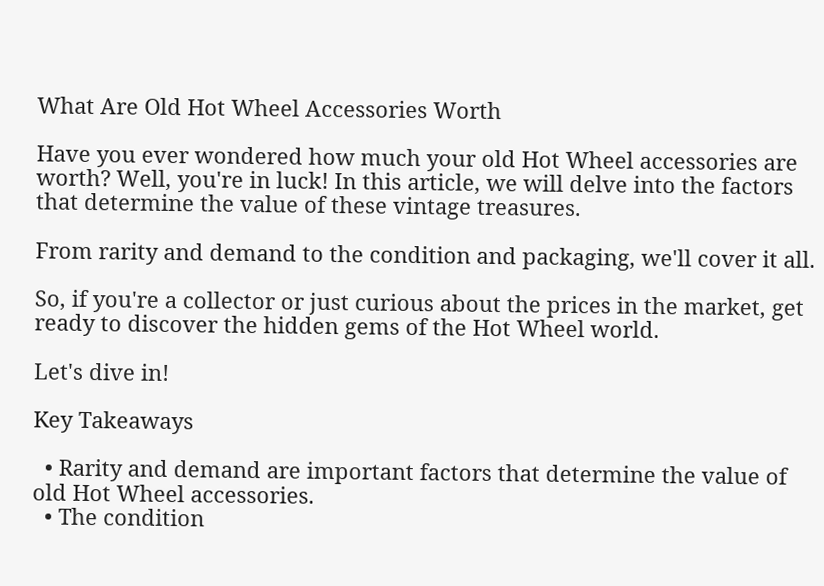What Are Old Hot Wheel Accessories Worth

Have you ever wondered how much your old Hot Wheel accessories are worth? Well, you're in luck! In this article, we will delve into the factors that determine the value of these vintage treasures.

From rarity and demand to the condition and packaging, we'll cover it all.

So, if you're a collector or just curious about the prices in the market, get ready to discover the hidden gems of the Hot Wheel world.

Let's dive in!

Key Takeaways

  • Rarity and demand are important factors that determine the value of old Hot Wheel accessories.
  • The condition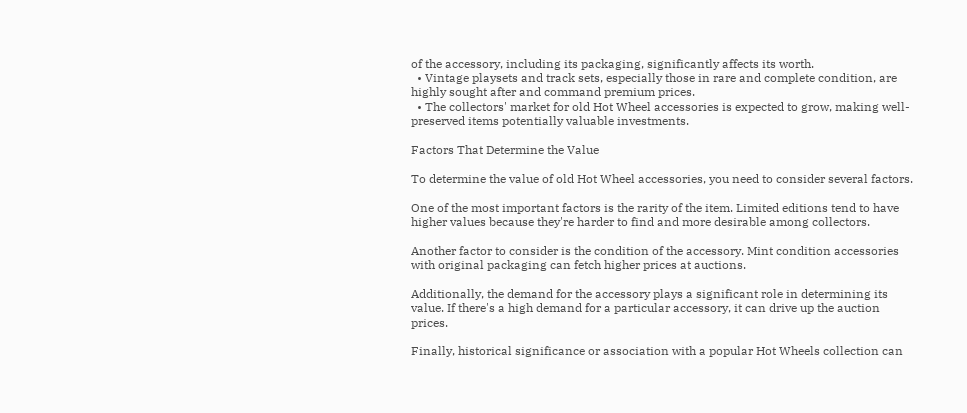of the accessory, including its packaging, significantly affects its worth.
  • Vintage playsets and track sets, especially those in rare and complete condition, are highly sought after and command premium prices.
  • The collectors' market for old Hot Wheel accessories is expected to grow, making well-preserved items potentially valuable investments.

Factors That Determine the Value

To determine the value of old Hot Wheel accessories, you need to consider several factors.

One of the most important factors is the rarity of the item. Limited editions tend to have higher values because they're harder to find and more desirable among collectors.

Another factor to consider is the condition of the accessory. Mint condition accessories with original packaging can fetch higher prices at auctions.

Additionally, the demand for the accessory plays a significant role in determining its value. If there's a high demand for a particular accessory, it can drive up the auction prices.

Finally, historical significance or association with a popular Hot Wheels collection can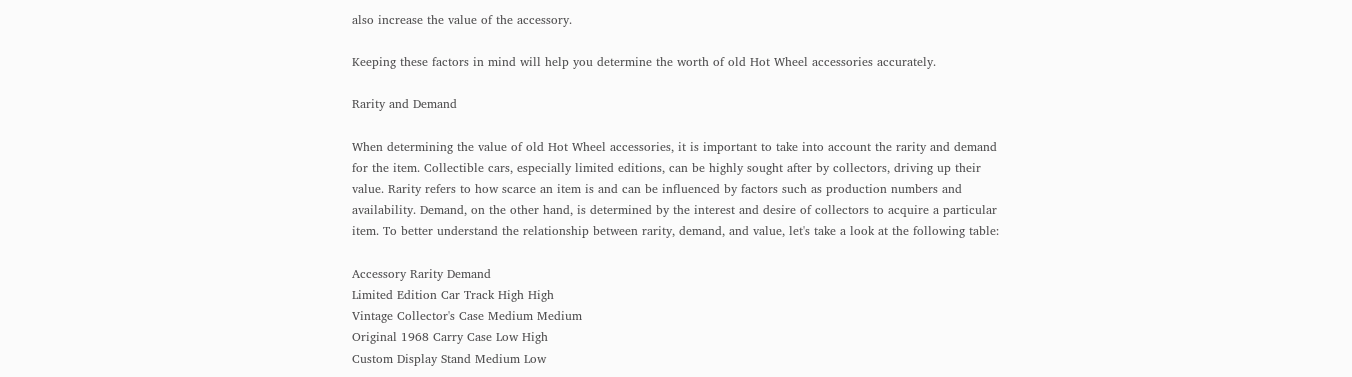also increase the value of the accessory.

Keeping these factors in mind will help you determine the worth of old Hot Wheel accessories accurately.

Rarity and Demand

When determining the value of old Hot Wheel accessories, it is important to take into account the rarity and demand for the item. Collectible cars, especially limited editions, can be highly sought after by collectors, driving up their value. Rarity refers to how scarce an item is and can be influenced by factors such as production numbers and availability. Demand, on the other hand, is determined by the interest and desire of collectors to acquire a particular item. To better understand the relationship between rarity, demand, and value, let's take a look at the following table:

Accessory Rarity Demand
Limited Edition Car Track High High
Vintage Collector's Case Medium Medium
Original 1968 Carry Case Low High
Custom Display Stand Medium Low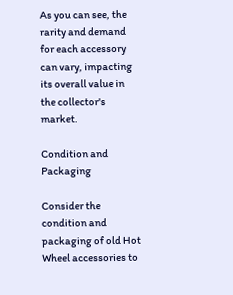As you can see, the rarity and demand for each accessory can vary, impacting its overall value in the collector's market.

Condition and Packaging

Consider the condition and packaging of old Hot Wheel accessories to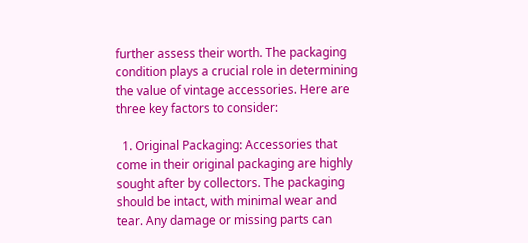further assess their worth. The packaging condition plays a crucial role in determining the value of vintage accessories. Here are three key factors to consider:

  1. Original Packaging: Accessories that come in their original packaging are highly sought after by collectors. The packaging should be intact, with minimal wear and tear. Any damage or missing parts can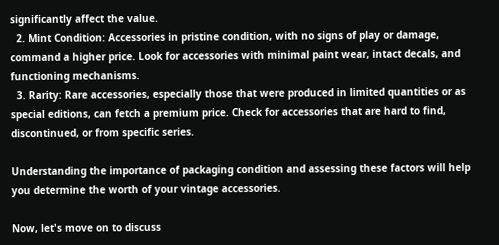significantly affect the value.
  2. Mint Condition: Accessories in pristine condition, with no signs of play or damage, command a higher price. Look for accessories with minimal paint wear, intact decals, and functioning mechanisms.
  3. Rarity: Rare accessories, especially those that were produced in limited quantities or as special editions, can fetch a premium price. Check for accessories that are hard to find, discontinued, or from specific series.

Understanding the importance of packaging condition and assessing these factors will help you determine the worth of your vintage accessories.

Now, let's move on to discuss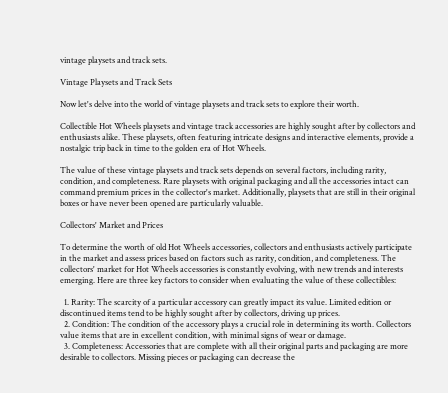vintage playsets and track sets.

Vintage Playsets and Track Sets

Now let's delve into the world of vintage playsets and track sets to explore their worth.

Collectible Hot Wheels playsets and vintage track accessories are highly sought after by collectors and enthusiasts alike. These playsets, often featuring intricate designs and interactive elements, provide a nostalgic trip back in time to the golden era of Hot Wheels.

The value of these vintage playsets and track sets depends on several factors, including rarity, condition, and completeness. Rare playsets with original packaging and all the accessories intact can command premium prices in the collector's market. Additionally, playsets that are still in their original boxes or have never been opened are particularly valuable.

Collectors' Market and Prices

To determine the worth of old Hot Wheels accessories, collectors and enthusiasts actively participate in the market and assess prices based on factors such as rarity, condition, and completeness. The collectors' market for Hot Wheels accessories is constantly evolving, with new trends and interests emerging. Here are three key factors to consider when evaluating the value of these collectibles:

  1. Rarity: The scarcity of a particular accessory can greatly impact its value. Limited edition or discontinued items tend to be highly sought after by collectors, driving up prices.
  2. Condition: The condition of the accessory plays a crucial role in determining its worth. Collectors value items that are in excellent condition, with minimal signs of wear or damage.
  3. Completeness: Accessories that are complete with all their original parts and packaging are more desirable to collectors. Missing pieces or packaging can decrease the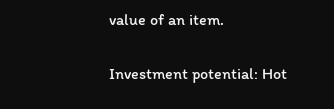value of an item.

Investment potential: Hot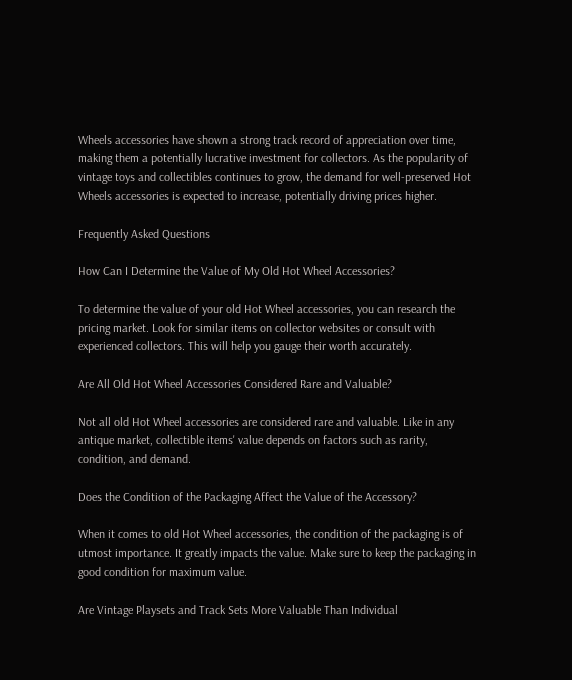Wheels accessories have shown a strong track record of appreciation over time, making them a potentially lucrative investment for collectors. As the popularity of vintage toys and collectibles continues to grow, the demand for well-preserved Hot Wheels accessories is expected to increase, potentially driving prices higher.

Frequently Asked Questions

How Can I Determine the Value of My Old Hot Wheel Accessories?

To determine the value of your old Hot Wheel accessories, you can research the pricing market. Look for similar items on collector websites or consult with experienced collectors. This will help you gauge their worth accurately.

Are All Old Hot Wheel Accessories Considered Rare and Valuable?

Not all old Hot Wheel accessories are considered rare and valuable. Like in any antique market, collectible items' value depends on factors such as rarity, condition, and demand.

Does the Condition of the Packaging Affect the Value of the Accessory?

When it comes to old Hot Wheel accessories, the condition of the packaging is of utmost importance. It greatly impacts the value. Make sure to keep the packaging in good condition for maximum value.

Are Vintage Playsets and Track Sets More Valuable Than Individual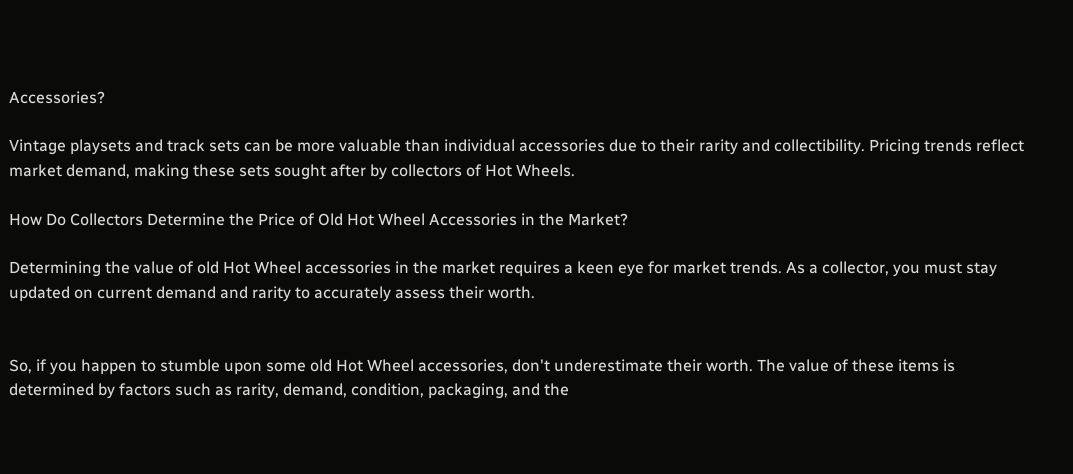Accessories?

Vintage playsets and track sets can be more valuable than individual accessories due to their rarity and collectibility. Pricing trends reflect market demand, making these sets sought after by collectors of Hot Wheels.

How Do Collectors Determine the Price of Old Hot Wheel Accessories in the Market?

Determining the value of old Hot Wheel accessories in the market requires a keen eye for market trends. As a collector, you must stay updated on current demand and rarity to accurately assess their worth.


So, if you happen to stumble upon some old Hot Wheel accessories, don't underestimate their worth. The value of these items is determined by factors such as rarity, demand, condition, packaging, and the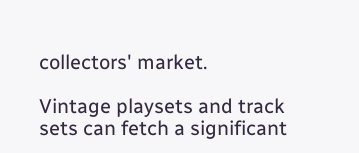collectors' market.

Vintage playsets and track sets can fetch a significant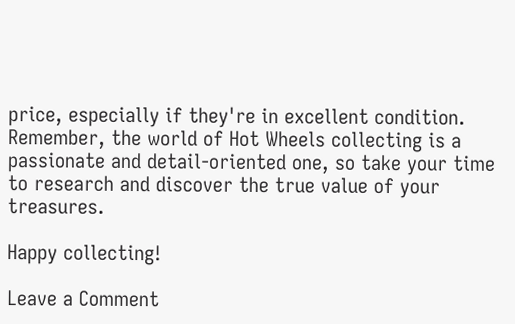price, especially if they're in excellent condition. Remember, the world of Hot Wheels collecting is a passionate and detail-oriented one, so take your time to research and discover the true value of your treasures.

Happy collecting!

Leave a Comment